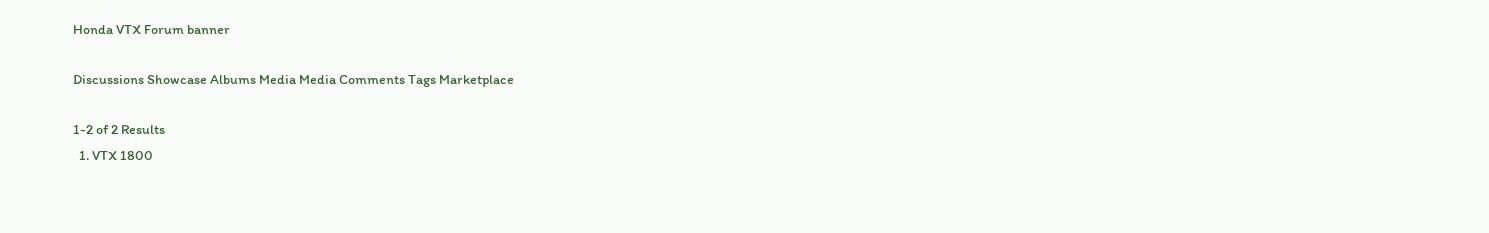Honda VTX Forum banner

Discussions Showcase Albums Media Media Comments Tags Marketplace

1-2 of 2 Results
  1. VTX 1800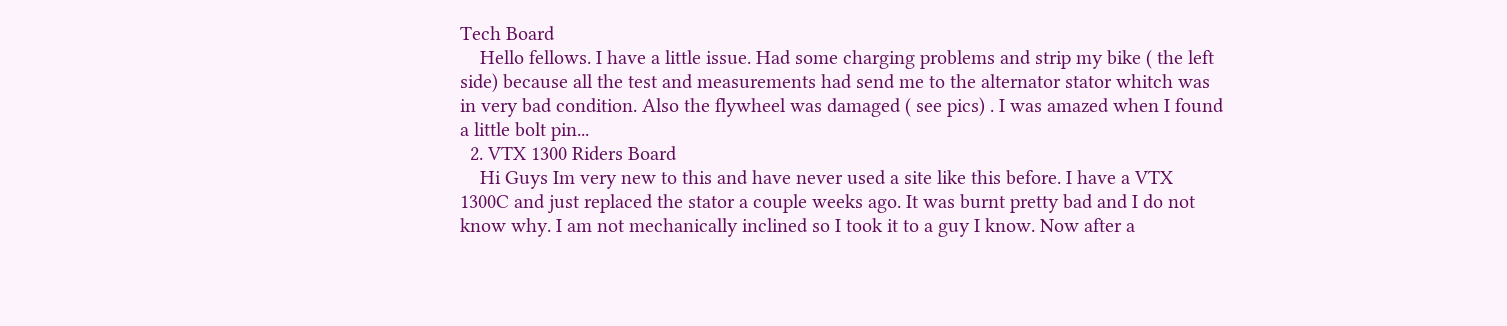Tech Board
    Hello fellows. I have a little issue. Had some charging problems and strip my bike ( the left side) because all the test and measurements had send me to the alternator stator whitch was in very bad condition. Also the flywheel was damaged ( see pics) . I was amazed when I found a little bolt pin...
  2. VTX 1300 Riders Board
    Hi Guys Im very new to this and have never used a site like this before. I have a VTX 1300C and just replaced the stator a couple weeks ago. It was burnt pretty bad and I do not know why. I am not mechanically inclined so I took it to a guy I know. Now after a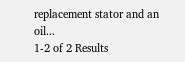replacement stator and an oil...
1-2 of 2 Results